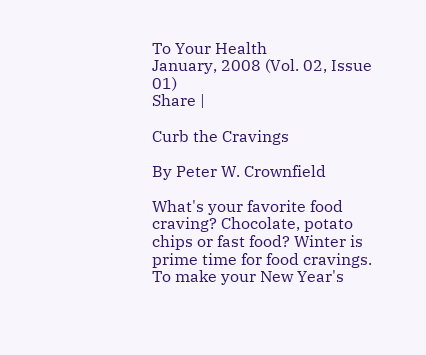To Your Health
January, 2008 (Vol. 02, Issue 01)
Share |

Curb the Cravings

By Peter W. Crownfield

What's your favorite food craving? Chocolate, potato chips or fast food? Winter is prime time for food cravings. To make your New Year's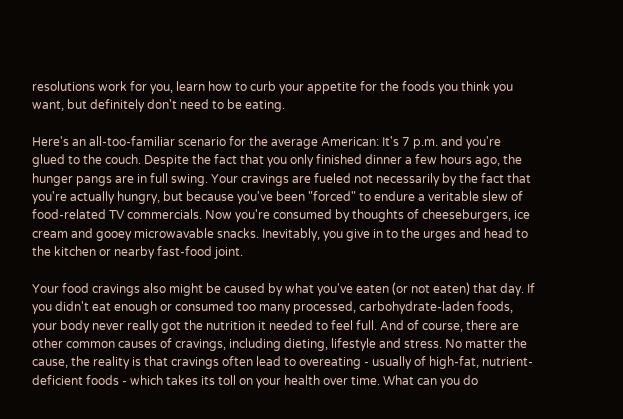resolutions work for you, learn how to curb your appetite for the foods you think you want, but definitely don't need to be eating.

Here's an all-too-familiar scenario for the average American: It's 7 p.m. and you're glued to the couch. Despite the fact that you only finished dinner a few hours ago, the hunger pangs are in full swing. Your cravings are fueled not necessarily by the fact that you're actually hungry, but because you've been "forced" to endure a veritable slew of food-related TV commercials. Now you're consumed by thoughts of cheeseburgers, ice cream and gooey microwavable snacks. Inevitably, you give in to the urges and head to the kitchen or nearby fast-food joint.

Your food cravings also might be caused by what you've eaten (or not eaten) that day. If you didn't eat enough or consumed too many processed, carbohydrate-laden foods, your body never really got the nutrition it needed to feel full. And of course, there are other common causes of cravings, including dieting, lifestyle and stress. No matter the cause, the reality is that cravings often lead to overeating - usually of high-fat, nutrient-deficient foods - which takes its toll on your health over time. What can you do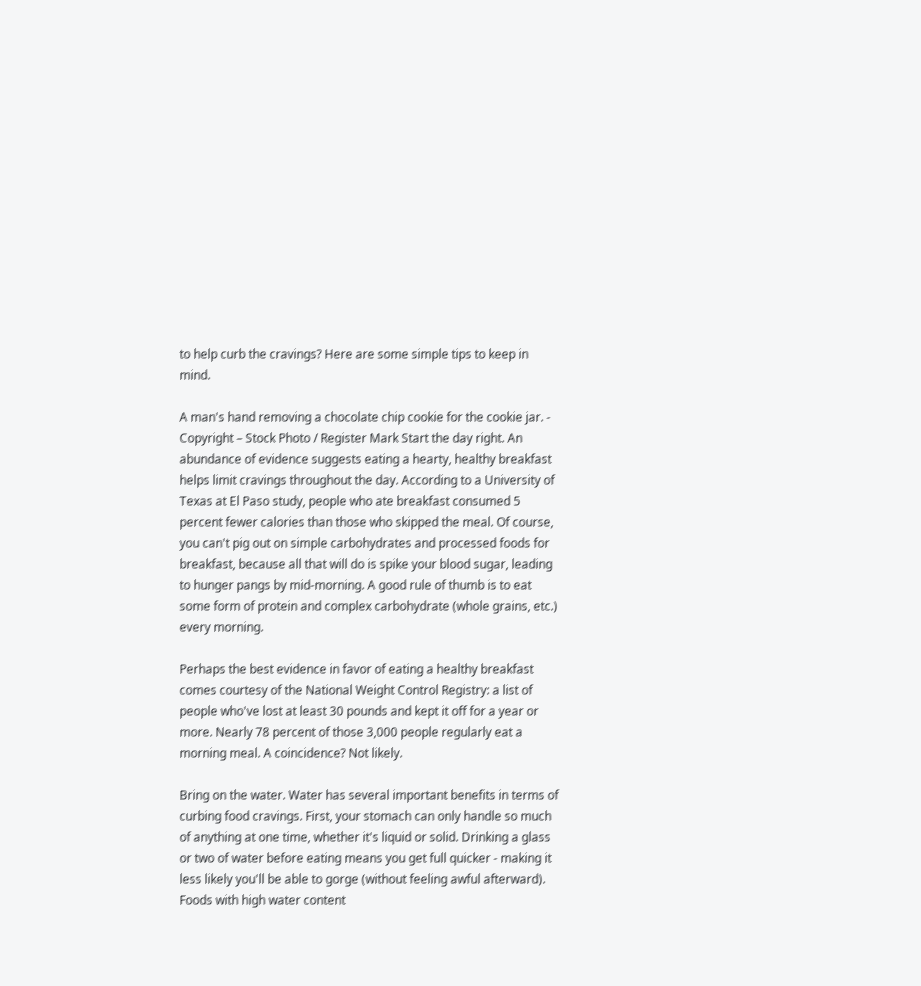to help curb the cravings? Here are some simple tips to keep in mind.

A man's hand removing a chocolate chip cookie for the cookie jar. - Copyright – Stock Photo / Register Mark Start the day right. An abundance of evidence suggests eating a hearty, healthy breakfast helps limit cravings throughout the day. According to a University of Texas at El Paso study, people who ate breakfast consumed 5 percent fewer calories than those who skipped the meal. Of course, you can't pig out on simple carbohydrates and processed foods for breakfast, because all that will do is spike your blood sugar, leading to hunger pangs by mid-morning. A good rule of thumb is to eat some form of protein and complex carbohydrate (whole grains, etc.) every morning.

Perhaps the best evidence in favor of eating a healthy breakfast comes courtesy of the National Weight Control Registry: a list of people who've lost at least 30 pounds and kept it off for a year or more. Nearly 78 percent of those 3,000 people regularly eat a morning meal. A coincidence? Not likely.

Bring on the water. Water has several important benefits in terms of curbing food cravings. First, your stomach can only handle so much of anything at one time, whether it's liquid or solid. Drinking a glass or two of water before eating means you get full quicker - making it less likely you'll be able to gorge (without feeling awful afterward). Foods with high water content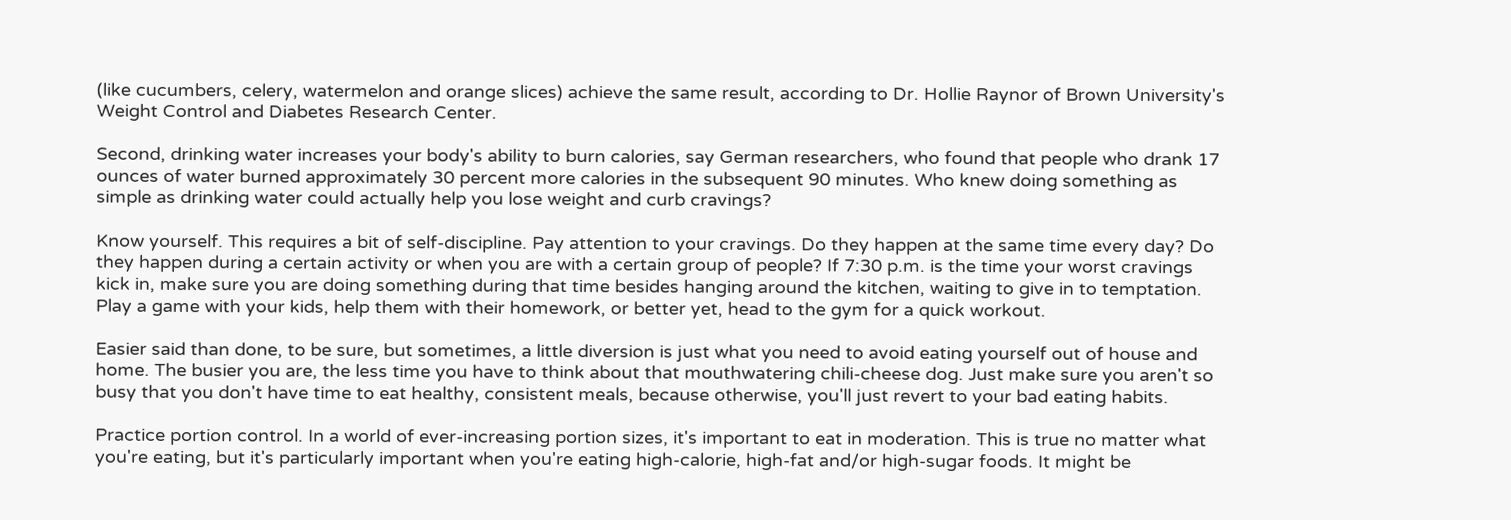(like cucumbers, celery, watermelon and orange slices) achieve the same result, according to Dr. Hollie Raynor of Brown University's Weight Control and Diabetes Research Center.

Second, drinking water increases your body's ability to burn calories, say German researchers, who found that people who drank 17 ounces of water burned approximately 30 percent more calories in the subsequent 90 minutes. Who knew doing something as simple as drinking water could actually help you lose weight and curb cravings?

Know yourself. This requires a bit of self-discipline. Pay attention to your cravings. Do they happen at the same time every day? Do they happen during a certain activity or when you are with a certain group of people? If 7:30 p.m. is the time your worst cravings kick in, make sure you are doing something during that time besides hanging around the kitchen, waiting to give in to temptation. Play a game with your kids, help them with their homework, or better yet, head to the gym for a quick workout.

Easier said than done, to be sure, but sometimes, a little diversion is just what you need to avoid eating yourself out of house and home. The busier you are, the less time you have to think about that mouthwatering chili-cheese dog. Just make sure you aren't so busy that you don't have time to eat healthy, consistent meals, because otherwise, you'll just revert to your bad eating habits.

Practice portion control. In a world of ever-increasing portion sizes, it's important to eat in moderation. This is true no matter what you're eating, but it's particularly important when you're eating high-calorie, high-fat and/or high-sugar foods. It might be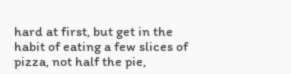hard at first, but get in the habit of eating a few slices of pizza, not half the pie,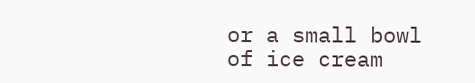or a small bowl of ice cream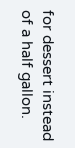for dessert instead of a half gallon.